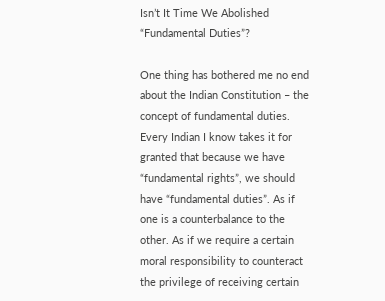Isn’t It Time We Abolished “Fundamental Duties”?

One thing has bothered me no end about the Indian Constitution – the concept of fundamental duties. Every Indian I know takes it for granted that because we have “fundamental rights”, we should have “fundamental duties”. As if one is a counterbalance to the other. As if we require a certain moral responsibility to counteract the privilege of receiving certain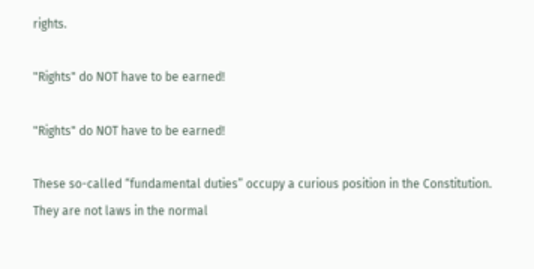rights.

"Rights" do NOT have to be earned!

"Rights" do NOT have to be earned!

These so-called “fundamental duties” occupy a curious position in the Constitution. They are not laws in the normal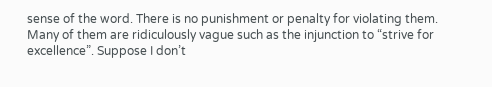sense of the word. There is no punishment or penalty for violating them. Many of them are ridiculously vague such as the injunction to “strive for excellence”. Suppose I don’t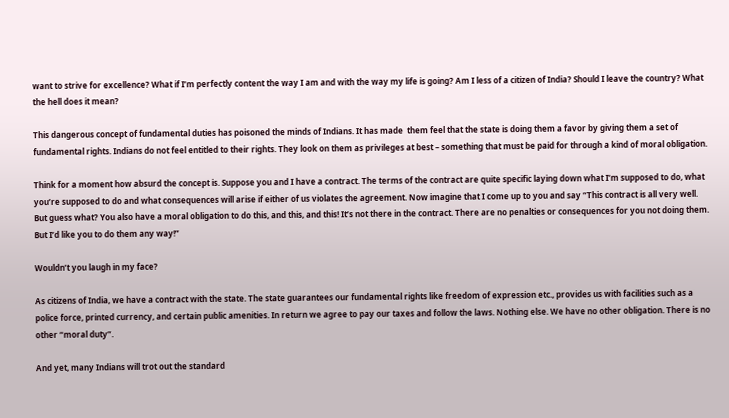want to strive for excellence? What if I’m perfectly content the way I am and with the way my life is going? Am I less of a citizen of India? Should I leave the country? What the hell does it mean?

This dangerous concept of fundamental duties has poisoned the minds of Indians. It has made  them feel that the state is doing them a favor by giving them a set of fundamental rights. Indians do not feel entitled to their rights. They look on them as privileges at best – something that must be paid for through a kind of moral obligation.

Think for a moment how absurd the concept is. Suppose you and I have a contract. The terms of the contract are quite specific laying down what I’m supposed to do, what you’re supposed to do and what consequences will arise if either of us violates the agreement. Now imagine that I come up to you and say “This contract is all very well. But guess what? You also have a moral obligation to do this, and this, and this! It’s not there in the contract. There are no penalties or consequences for you not doing them. But I’d like you to do them any way!”

Wouldn’t you laugh in my face?

As citizens of India, we have a contract with the state. The state guarantees our fundamental rights like freedom of expression etc., provides us with facilities such as a police force, printed currency, and certain public amenities. In return we agree to pay our taxes and follow the laws. Nothing else. We have no other obligation. There is no other “moral duty”.

And yet, many Indians will trot out the standard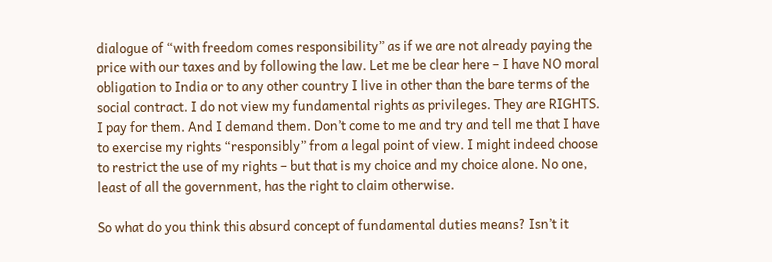dialogue of “with freedom comes responsibility” as if we are not already paying the price with our taxes and by following the law. Let me be clear here – I have NO moral obligation to India or to any other country I live in other than the bare terms of the social contract. I do not view my fundamental rights as privileges. They are RIGHTS. I pay for them. And I demand them. Don’t come to me and try and tell me that I have to exercise my rights “responsibly” from a legal point of view. I might indeed choose to restrict the use of my rights – but that is my choice and my choice alone. No one, least of all the government, has the right to claim otherwise.

So what do you think this absurd concept of fundamental duties means? Isn’t it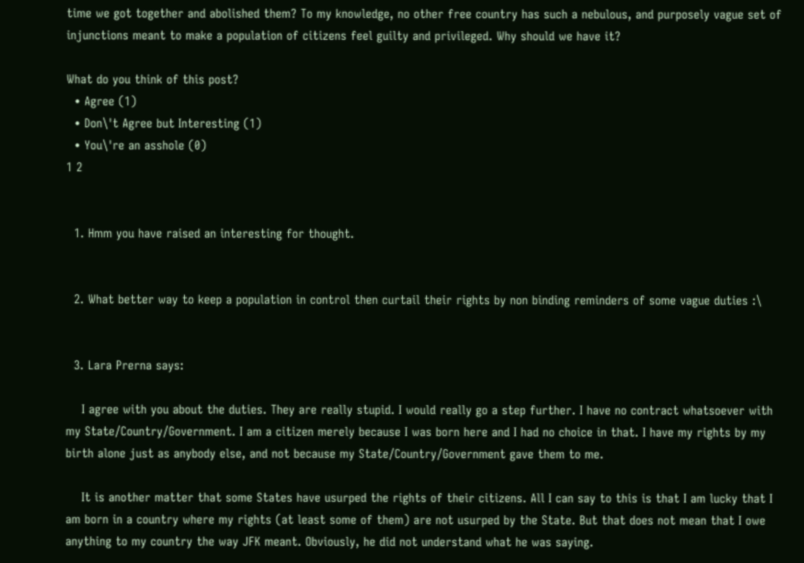time we got together and abolished them? To my knowledge, no other free country has such a nebulous, and purposely vague set of injunctions meant to make a population of citizens feel guilty and privileged. Why should we have it?

What do you think of this post?
  • Agree (1)
  • Don\'t Agree but Interesting (1)
  • You\'re an asshole (0)
1 2


  1. Hmm you have raised an interesting for thought.


  2. What better way to keep a population in control then curtail their rights by non binding reminders of some vague duties :\


  3. Lara Prerna says:

    I agree with you about the duties. They are really stupid. I would really go a step further. I have no contract whatsoever with my State/Country/Government. I am a citizen merely because I was born here and I had no choice in that. I have my rights by my birth alone just as anybody else, and not because my State/Country/Government gave them to me.

    It is another matter that some States have usurped the rights of their citizens. All I can say to this is that I am lucky that I am born in a country where my rights (at least some of them) are not usurped by the State. But that does not mean that I owe anything to my country the way JFK meant. Obviously, he did not understand what he was saying.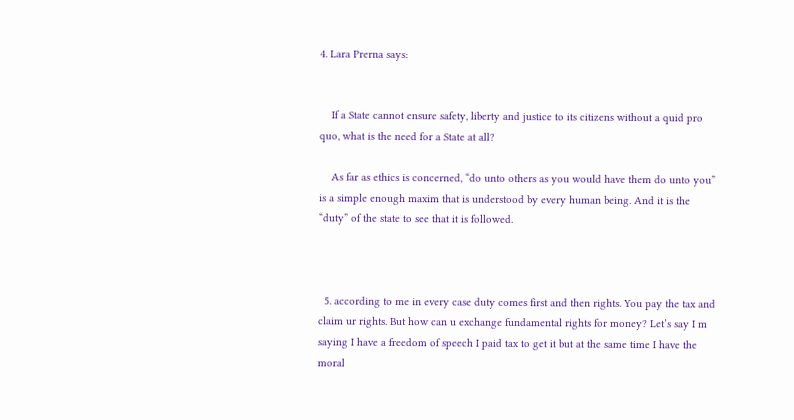4. Lara Prerna says:


    If a State cannot ensure safety, liberty and justice to its citizens without a quid pro quo, what is the need for a State at all?

    As far as ethics is concerned, “do unto others as you would have them do unto you” is a simple enough maxim that is understood by every human being. And it is the “duty” of the state to see that it is followed.



  5. according to me in every case duty comes first and then rights. You pay the tax and claim ur rights. But how can u exchange fundamental rights for money? Let’s say I m saying I have a freedom of speech I paid tax to get it but at the same time I have the moral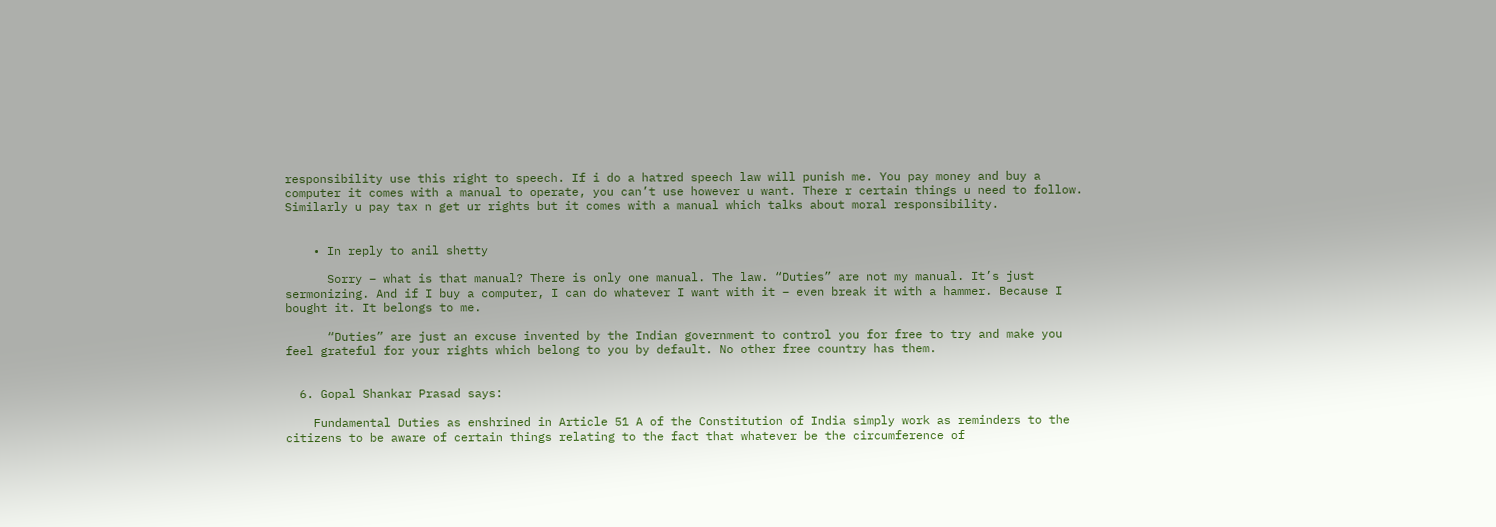responsibility use this right to speech. If i do a hatred speech law will punish me. You pay money and buy a computer it comes with a manual to operate, you can’t use however u want. There r certain things u need to follow. Similarly u pay tax n get ur rights but it comes with a manual which talks about moral responsibility.


    • In reply to anil shetty

      Sorry – what is that manual? There is only one manual. The law. “Duties” are not my manual. It’s just sermonizing. And if I buy a computer, I can do whatever I want with it – even break it with a hammer. Because I bought it. It belongs to me.

      “Duties” are just an excuse invented by the Indian government to control you for free to try and make you feel grateful for your rights which belong to you by default. No other free country has them.


  6. Gopal Shankar Prasad says:

    Fundamental Duties as enshrined in Article 51 A of the Constitution of India simply work as reminders to the citizens to be aware of certain things relating to the fact that whatever be the circumference of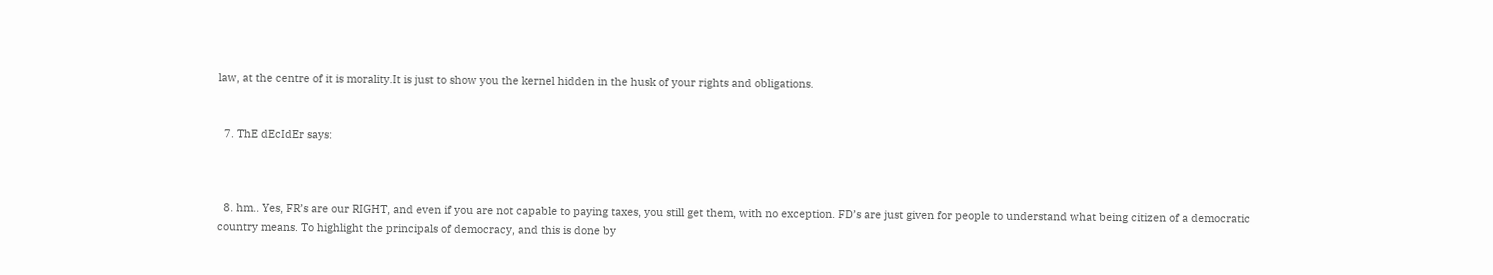law, at the centre of it is morality.It is just to show you the kernel hidden in the husk of your rights and obligations.


  7. ThE dEcIdEr says:



  8. hm.. Yes, FR’s are our RIGHT, and even if you are not capable to paying taxes, you still get them, with no exception. FD’s are just given for people to understand what being citizen of a democratic country means. To highlight the principals of democracy, and this is done by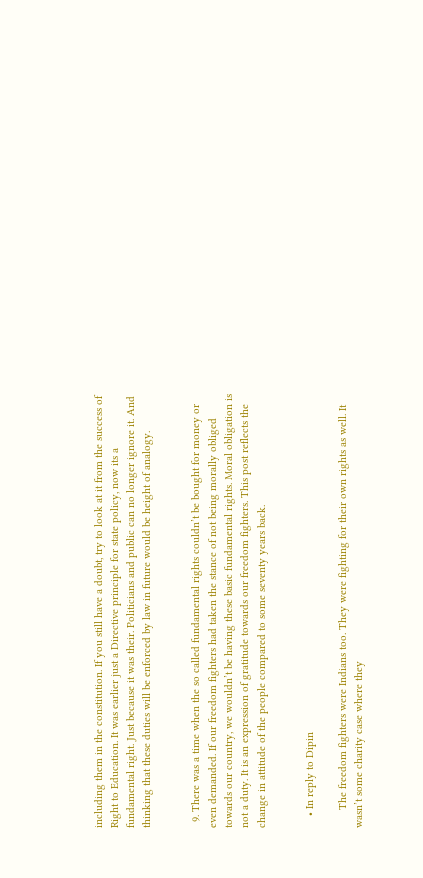including them in the constitution. If you still have a doubt, try to look at it from the success of Right to Education. It was earlier just a Directive principle for state policy, now its a fundamental right. Just because it was their. Politicians and public can no longer ignore it. And thinking that these duties will be enforced by law in future would be height of analogy.


  9. There was a time when the so called fundamental rights couldn’t be bought for money or even demanded. If our freedom fighters had taken the stance of not being morally obliged towards our country, we wouldn’t be having these basic fundamental rights. Moral obligation is not a duty. It is an expression of gratitude towards our freedom fighters. This post reflects the change in attitude of the people compared to some seventy years back.


    • In reply to Dipin

      The freedom fighters were Indians too. They were fighting for their own rights as well. It wasn’t some charity case where they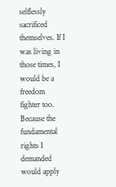selflessly sacrificed themselves. If I was living in those times, I would be a freedom fighter too. Because the fundamental rights I demanded would apply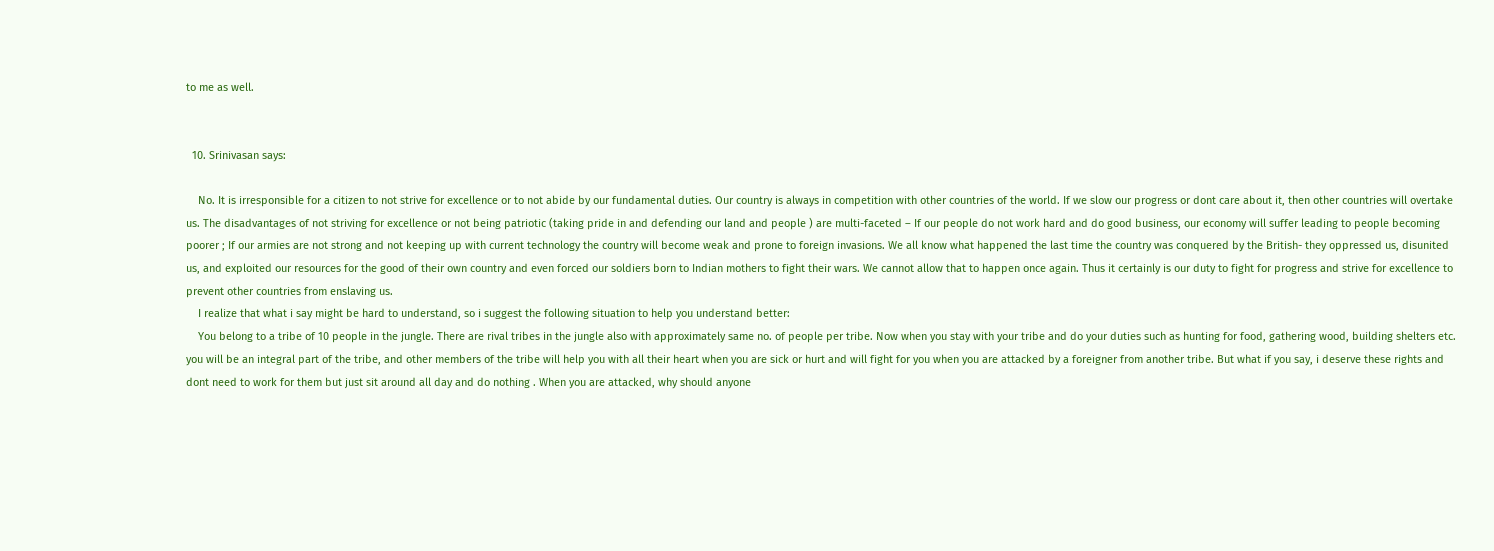to me as well.


  10. Srinivasan says:

    No. It is irresponsible for a citizen to not strive for excellence or to not abide by our fundamental duties. Our country is always in competition with other countries of the world. If we slow our progress or dont care about it, then other countries will overtake us. The disadvantages of not striving for excellence or not being patriotic (taking pride in and defending our land and people ) are multi-faceted – If our people do not work hard and do good business, our economy will suffer leading to people becoming poorer ; If our armies are not strong and not keeping up with current technology the country will become weak and prone to foreign invasions. We all know what happened the last time the country was conquered by the British- they oppressed us, disunited us, and exploited our resources for the good of their own country and even forced our soldiers born to Indian mothers to fight their wars. We cannot allow that to happen once again. Thus it certainly is our duty to fight for progress and strive for excellence to prevent other countries from enslaving us.
    I realize that what i say might be hard to understand, so i suggest the following situation to help you understand better:
    You belong to a tribe of 10 people in the jungle. There are rival tribes in the jungle also with approximately same no. of people per tribe. Now when you stay with your tribe and do your duties such as hunting for food, gathering wood, building shelters etc. you will be an integral part of the tribe, and other members of the tribe will help you with all their heart when you are sick or hurt and will fight for you when you are attacked by a foreigner from another tribe. But what if you say, i deserve these rights and dont need to work for them but just sit around all day and do nothing . When you are attacked, why should anyone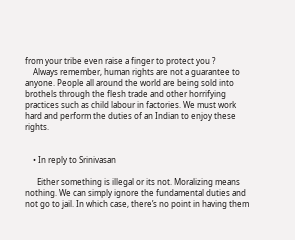from your tribe even raise a finger to protect you ?
    Always remember, human rights are not a guarantee to anyone. People all around the world are being sold into brothels through the flesh trade and other horrifying practices such as child labour in factories. We must work hard and perform the duties of an Indian to enjoy these rights.


    • In reply to Srinivasan

      Either something is illegal or its not. Moralizing means nothing. We can simply ignore the fundamental duties and not go to jail. In which case, there’s no point in having them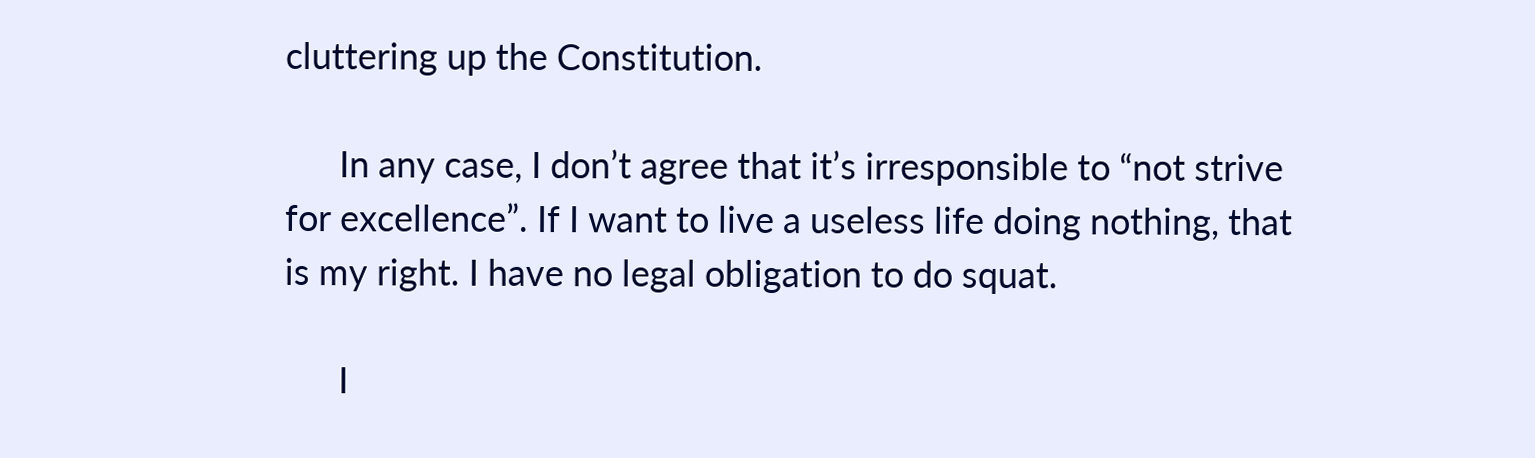cluttering up the Constitution.

      In any case, I don’t agree that it’s irresponsible to “not strive for excellence”. If I want to live a useless life doing nothing, that is my right. I have no legal obligation to do squat.

      I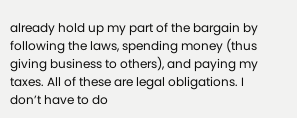already hold up my part of the bargain by following the laws, spending money (thus giving business to others), and paying my taxes. All of these are legal obligations. I don’t have to do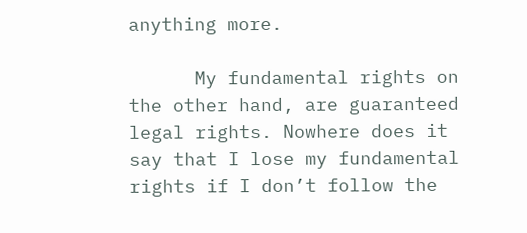anything more.

      My fundamental rights on the other hand, are guaranteed legal rights. Nowhere does it say that I lose my fundamental rights if I don’t follow the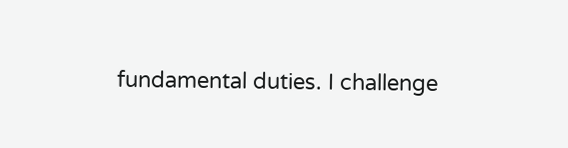fundamental duties. I challenge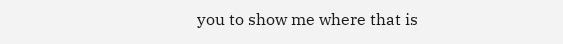you to show me where that is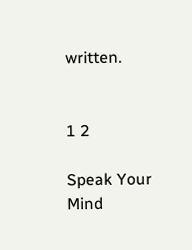written.


1 2

Speak Your Mind